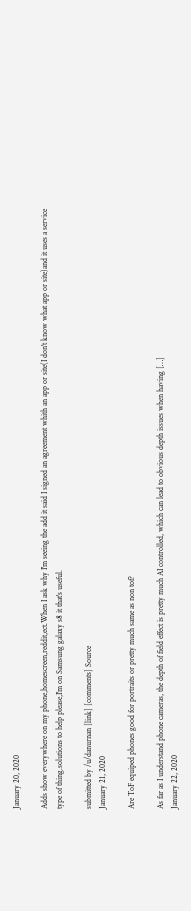January 20, 2020

Adds show everywhere on my phone,homescreen,reddit,ect.When I ask why I'm seeing the add it said I signed an agreement whith an app or site(I don't know what app or site)and it uses a service type of thing.solutions to help please,I'm on Samsung galaxy s8 it that's useful.

submitted by /u/danurnan [link] [comments] Source
January 21, 2020

Are ToF equiped phones good for portraits or pretty much same as non tof?

As far as I understand phone cameras, the depth of field effect is pretty much AI controlled, which can lead to obvious depth issues when having […]
January 22, 2020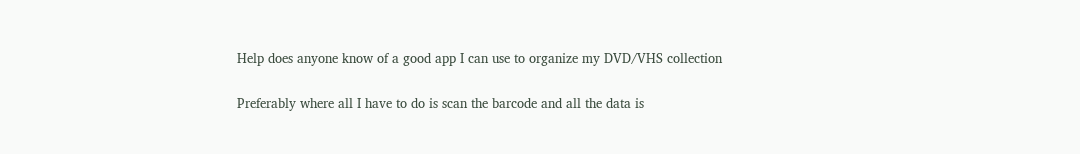Help does anyone know of a good app I can use to organize my DVD/VHS collection

Preferably where all I have to do is scan the barcode and all the data is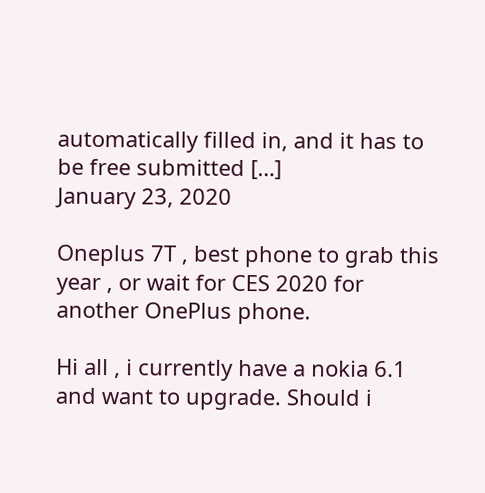automatically filled in, and it has to be free submitted […]
January 23, 2020

Oneplus 7T , best phone to grab this year , or wait for CES 2020 for another OnePlus phone.

Hi all , i currently have a nokia 6.1 and want to upgrade. Should i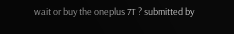wait or buy the oneplus 7T ? submitted by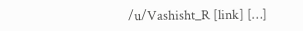/u/Vashisht_R [link] […]